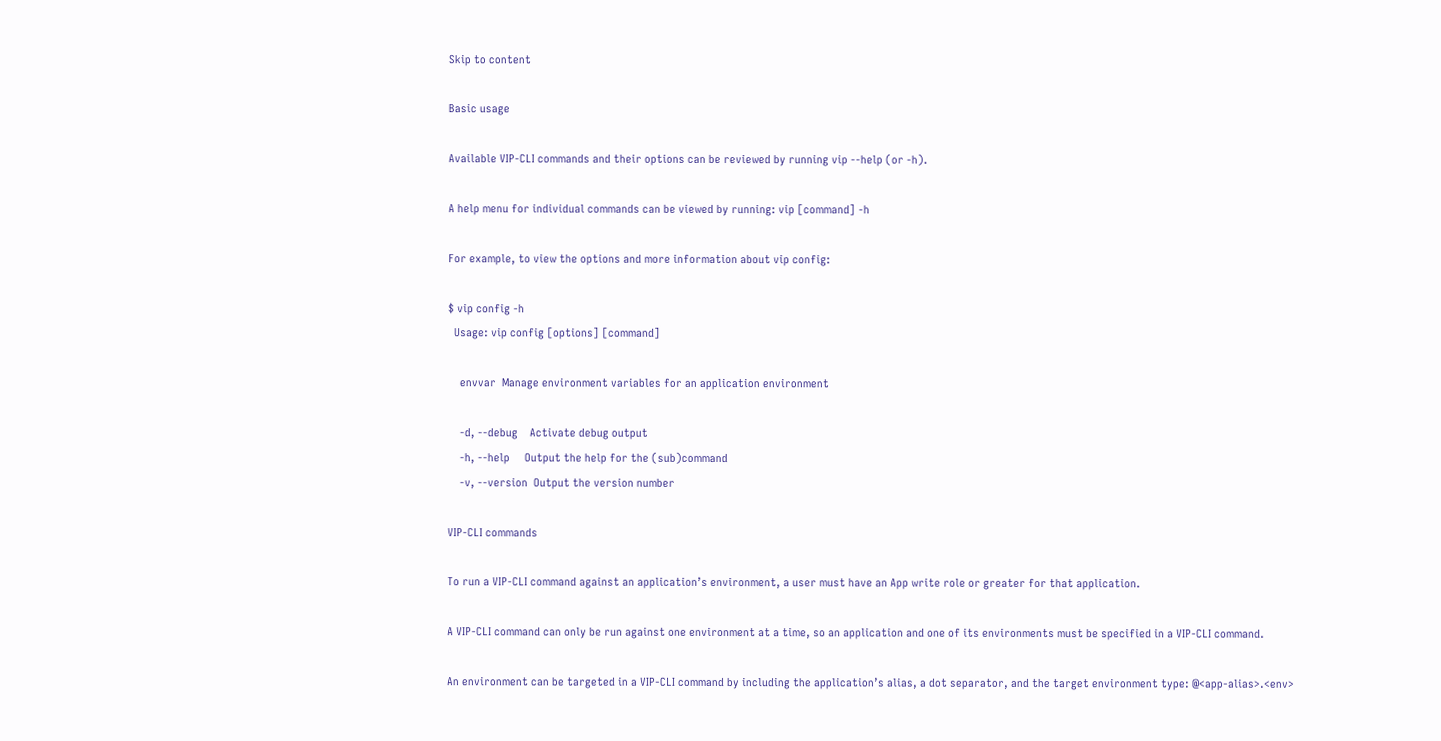Skip to content

Basic usage

Available VIP-CLI commands and their options can be reviewed by running vip --help (or -h).

A help menu for individual commands can be viewed by running: vip [command] -h

For example, to view the options and more information about vip config:

$ vip config -h
  Usage: vip config [options] [command]

    envvar  Manage environment variables for an application environment

    -d, --debug    Activate debug output
    -h, --help     Output the help for the (sub)command
    -v, --version  Output the version number

VIP-CLI commands

To run a VIP-CLI command against an application’s environment, a user must have an App write role or greater for that application.

A VIP-CLI command can only be run against one environment at a time, so an application and one of its environments must be specified in a VIP-CLI command.

An environment can be targeted in a VIP-CLI command by including the application’s alias, a dot separator, and the target environment type: @<app-alias>.<env>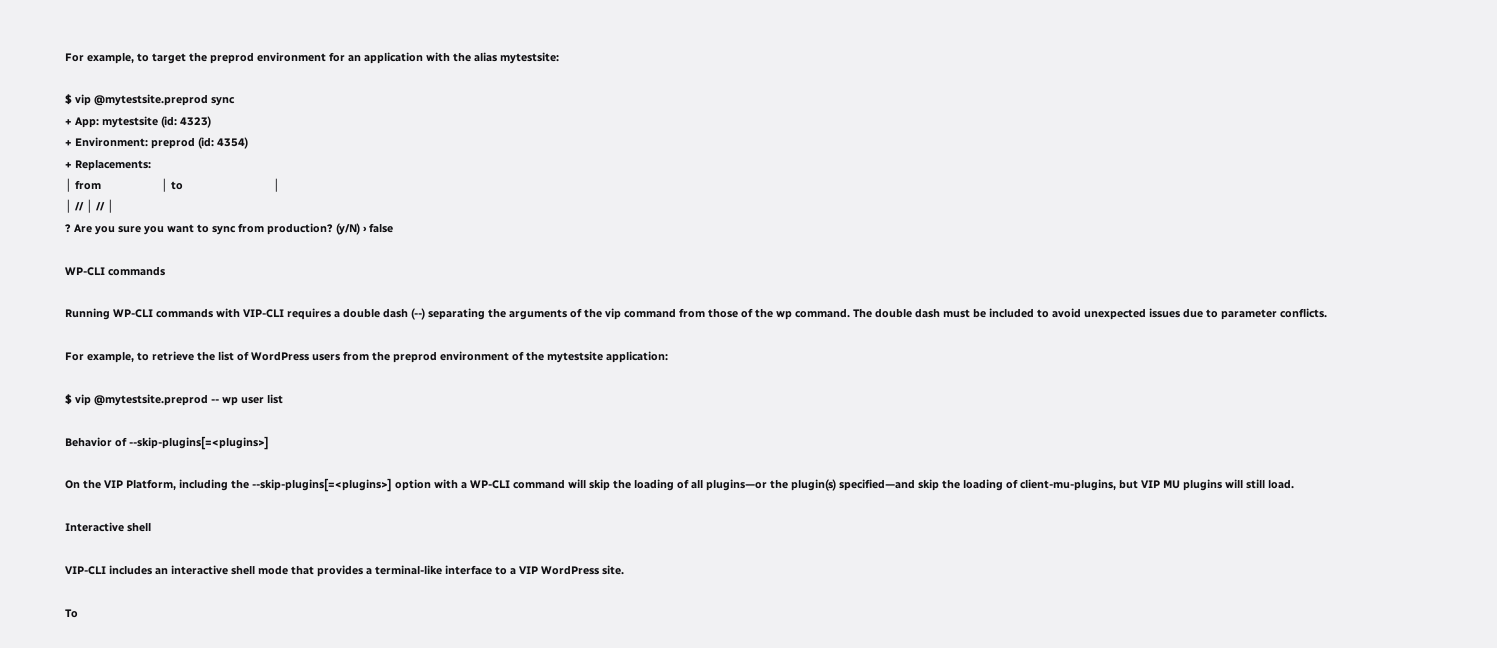For example, to target the preprod environment for an application with the alias mytestsite:

$ vip @mytestsite.preprod sync
+ App: mytestsite (id: 4323)
+ Environment: preprod (id: 4354)
+ Replacements:
│ from                    │ to                              │
│ // │ // │
? Are you sure you want to sync from production? (y/N) › false

WP-CLI commands

Running WP-CLI commands with VIP-CLI requires a double dash (--) separating the arguments of the vip command from those of the wp command. The double dash must be included to avoid unexpected issues due to parameter conflicts.

For example, to retrieve the list of WordPress users from the preprod environment of the mytestsite application:

$ vip @mytestsite.preprod -- wp user list

Behavior of --skip-plugins[=<plugins>]

On the VIP Platform, including the --skip-plugins[=<plugins>] option with a WP-CLI command will skip the loading of all plugins—or the plugin(s) specified—and skip the loading of client-mu-plugins, but VIP MU plugins will still load.

Interactive shell

VIP-CLI includes an interactive shell mode that provides a terminal-like interface to a VIP WordPress site.

To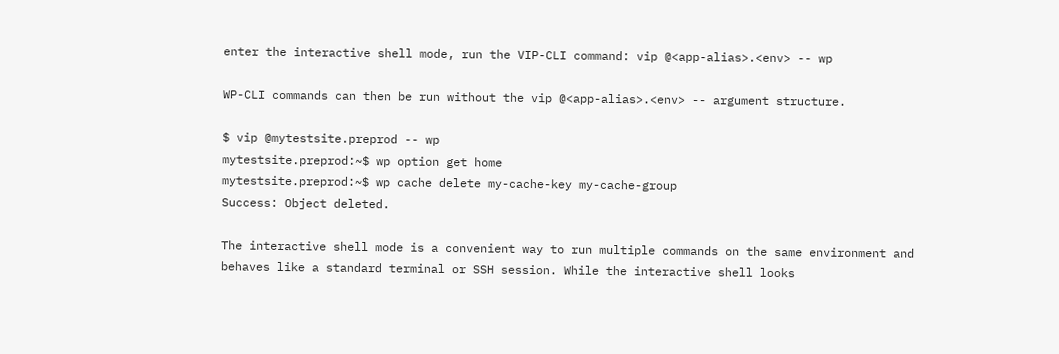enter the interactive shell mode, run the VIP-CLI command: vip @<app-alias>.<env> -- wp

WP-CLI commands can then be run without the vip @<app-alias>.<env> -- argument structure.

$ vip @mytestsite.preprod -- wp
mytestsite.preprod:~$ wp option get home
mytestsite.preprod:~$ wp cache delete my-cache-key my-cache-group
Success: Object deleted.

The interactive shell mode is a convenient way to run multiple commands on the same environment and behaves like a standard terminal or SSH session. While the interactive shell looks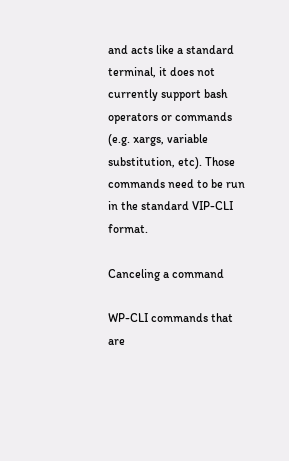and acts like a standard terminal, it does not currently support bash operators or commands (e.g. xargs, variable substitution, etc). Those commands need to be run in the standard VIP-CLI format.

Canceling a command

WP-CLI commands that are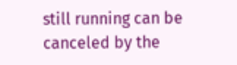still running can be canceled by the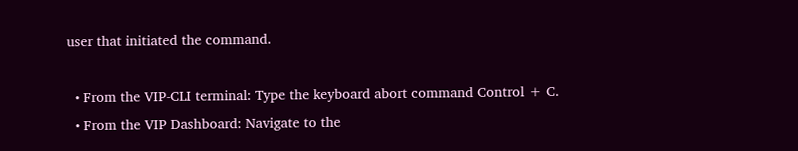user that initiated the command.

  • From the VIP-CLI terminal: Type the keyboard abort command Control + C.
  • From the VIP Dashboard: Navigate to the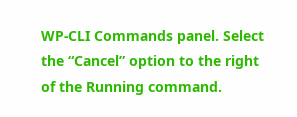WP-CLI Commands panel. Select the “Cancel” option to the right of the Running command.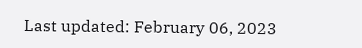Last updated: February 06, 2023